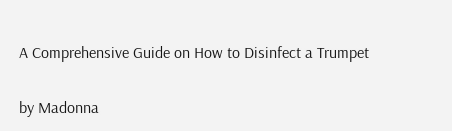A Comprehensive Guide on How to Disinfect a Trumpet

by Madonna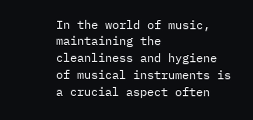In the world of music, maintaining the cleanliness and hygiene of musical instruments is a crucial aspect often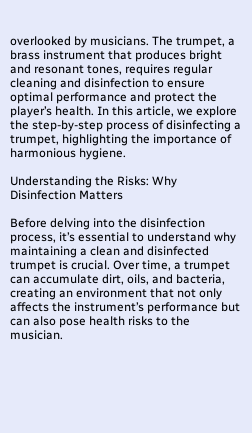overlooked by musicians. The trumpet, a brass instrument that produces bright and resonant tones, requires regular cleaning and disinfection to ensure optimal performance and protect the player’s health. In this article, we explore the step-by-step process of disinfecting a trumpet, highlighting the importance of harmonious hygiene.

Understanding the Risks: Why Disinfection Matters

Before delving into the disinfection process, it’s essential to understand why maintaining a clean and disinfected trumpet is crucial. Over time, a trumpet can accumulate dirt, oils, and bacteria, creating an environment that not only affects the instrument’s performance but can also pose health risks to the musician.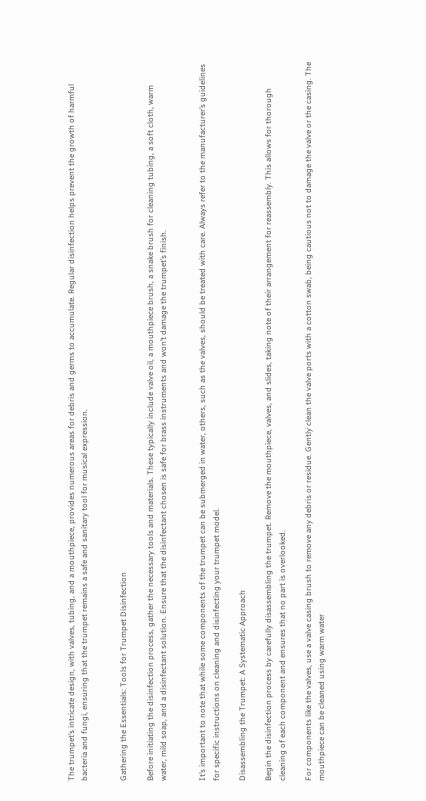The trumpet’s intricate design, with valves, tubing, and a mouthpiece, provides numerous areas for debris and germs to accumulate. Regular disinfection helps prevent the growth of harmful bacteria and fungi, ensuring that the trumpet remains a safe and sanitary tool for musical expression.


Gathering the Essentials: Tools for Trumpet Disinfection

Before initiating the disinfection process, gather the necessary tools and materials. These typically include valve oil, a mouthpiece brush, a snake brush for cleaning tubing, a soft cloth, warm water, mild soap, and a disinfectant solution. Ensure that the disinfectant chosen is safe for brass instruments and won’t damage the trumpet’s finish.


It’s important to note that while some components of the trumpet can be submerged in water, others, such as the valves, should be treated with care. Always refer to the manufacturer’s guidelines for specific instructions on cleaning and disinfecting your trumpet model.

Disassembling the Trumpet: A Systematic Approach

Begin the disinfection process by carefully disassembling the trumpet. Remove the mouthpiece, valves, and slides, taking note of their arrangement for reassembly. This allows for thorough cleaning of each component and ensures that no part is overlooked.

For components like the valves, use a valve casing brush to remove any debris or residue. Gently clean the valve ports with a cotton swab, being cautious not to damage the valve or the casing. The mouthpiece can be cleaned using warm water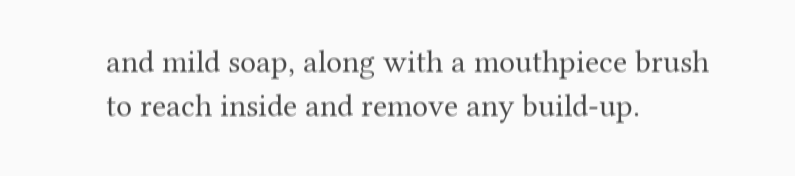and mild soap, along with a mouthpiece brush to reach inside and remove any build-up.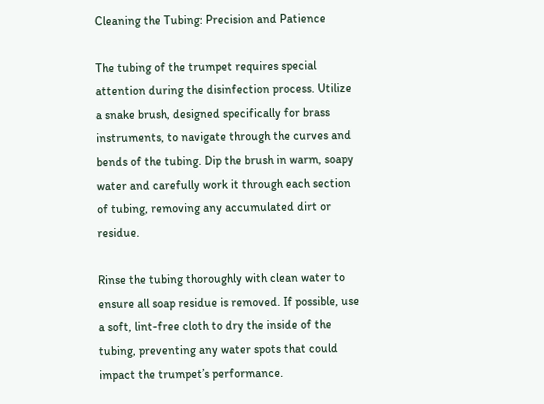Cleaning the Tubing: Precision and Patience

The tubing of the trumpet requires special attention during the disinfection process. Utilize a snake brush, designed specifically for brass instruments, to navigate through the curves and bends of the tubing. Dip the brush in warm, soapy water and carefully work it through each section of tubing, removing any accumulated dirt or residue.

Rinse the tubing thoroughly with clean water to ensure all soap residue is removed. If possible, use a soft, lint-free cloth to dry the inside of the tubing, preventing any water spots that could impact the trumpet’s performance.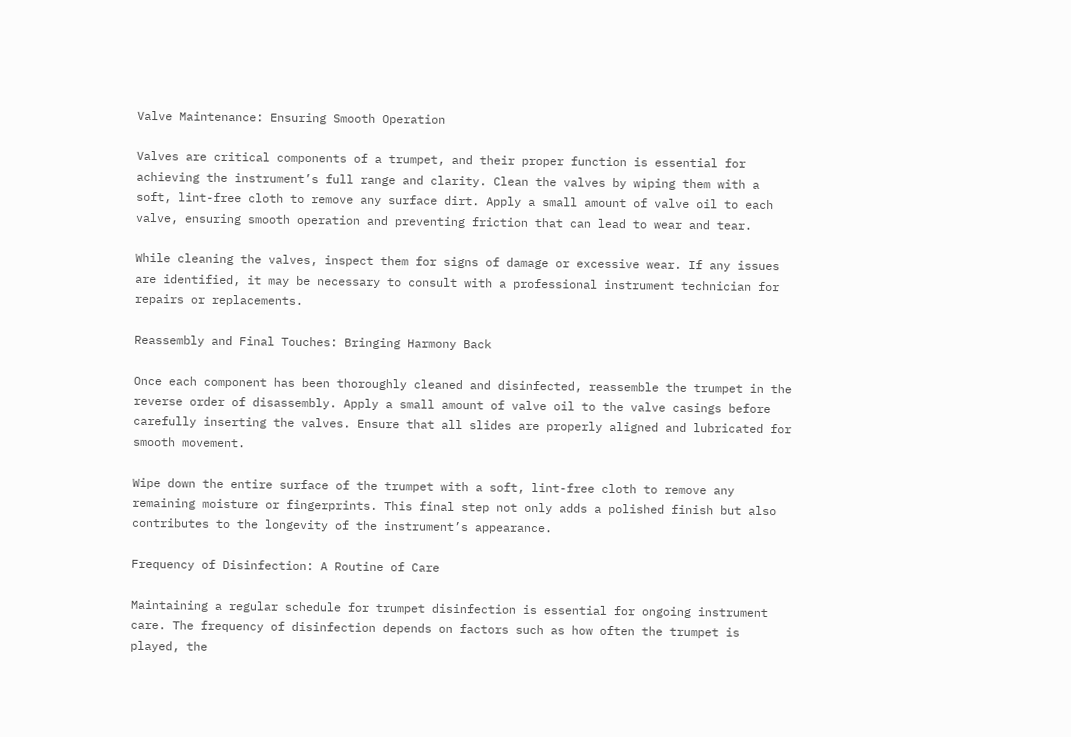Valve Maintenance: Ensuring Smooth Operation

Valves are critical components of a trumpet, and their proper function is essential for achieving the instrument’s full range and clarity. Clean the valves by wiping them with a soft, lint-free cloth to remove any surface dirt. Apply a small amount of valve oil to each valve, ensuring smooth operation and preventing friction that can lead to wear and tear.

While cleaning the valves, inspect them for signs of damage or excessive wear. If any issues are identified, it may be necessary to consult with a professional instrument technician for repairs or replacements.

Reassembly and Final Touches: Bringing Harmony Back

Once each component has been thoroughly cleaned and disinfected, reassemble the trumpet in the reverse order of disassembly. Apply a small amount of valve oil to the valve casings before carefully inserting the valves. Ensure that all slides are properly aligned and lubricated for smooth movement.

Wipe down the entire surface of the trumpet with a soft, lint-free cloth to remove any remaining moisture or fingerprints. This final step not only adds a polished finish but also contributes to the longevity of the instrument’s appearance.

Frequency of Disinfection: A Routine of Care

Maintaining a regular schedule for trumpet disinfection is essential for ongoing instrument care. The frequency of disinfection depends on factors such as how often the trumpet is played, the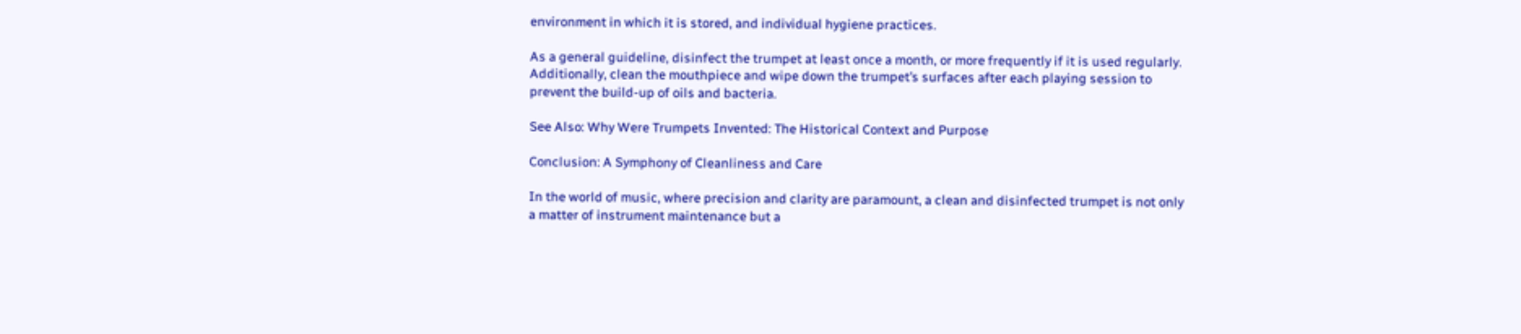environment in which it is stored, and individual hygiene practices.

As a general guideline, disinfect the trumpet at least once a month, or more frequently if it is used regularly. Additionally, clean the mouthpiece and wipe down the trumpet’s surfaces after each playing session to prevent the build-up of oils and bacteria.

See Also: Why Were Trumpets Invented: The Historical Context and Purpose

Conclusion: A Symphony of Cleanliness and Care

In the world of music, where precision and clarity are paramount, a clean and disinfected trumpet is not only a matter of instrument maintenance but a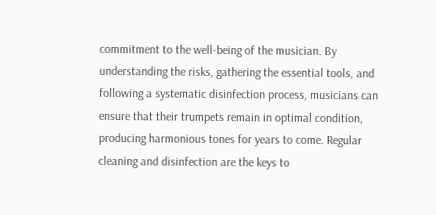commitment to the well-being of the musician. By understanding the risks, gathering the essential tools, and following a systematic disinfection process, musicians can ensure that their trumpets remain in optimal condition, producing harmonious tones for years to come. Regular cleaning and disinfection are the keys to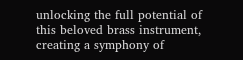unlocking the full potential of this beloved brass instrument, creating a symphony of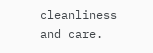cleanliness and care.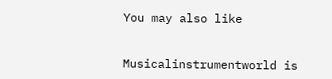You may also like


Musicalinstrumentworld is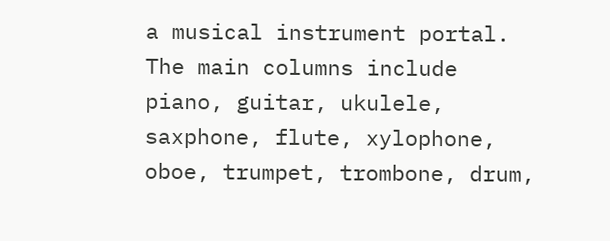a musical instrument portal. The main columns include piano, guitar, ukulele, saxphone, flute, xylophone, oboe, trumpet, trombone, drum,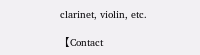clarinet, violin, etc.

【Contact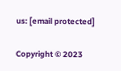us: [email protected]

Copyright © 2023